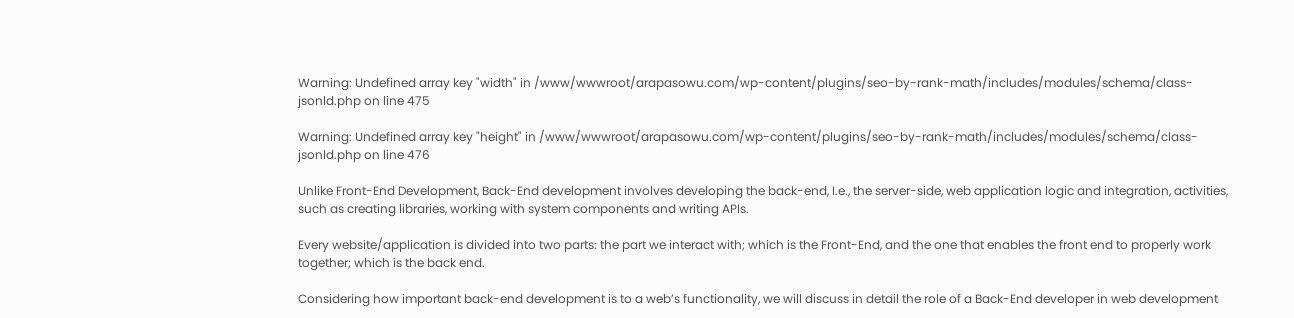Warning: Undefined array key "width" in /www/wwwroot/arapasowu.com/wp-content/plugins/seo-by-rank-math/includes/modules/schema/class-jsonld.php on line 475

Warning: Undefined array key "height" in /www/wwwroot/arapasowu.com/wp-content/plugins/seo-by-rank-math/includes/modules/schema/class-jsonld.php on line 476

Unlike Front-End Development, Back-End development involves developing the back-end, I.e., the server-side, web application logic and integration, activities, such as creating libraries, working with system components and writing APIs.

Every website/application is divided into two parts: the part we interact with; which is the Front-End, and the one that enables the front end to properly work together; which is the back end.

Considering how important back-end development is to a web’s functionality, we will discuss in detail the role of a Back-End developer in web development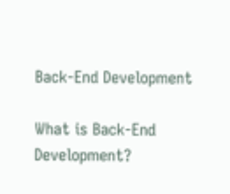Back-End Development

What is Back-End Development?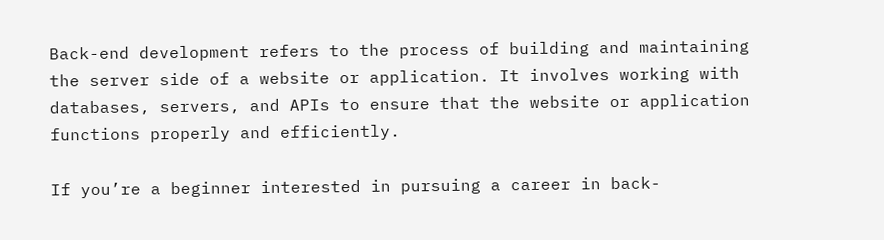Back-end development refers to the process of building and maintaining the server side of a website or application. It involves working with databases, servers, and APIs to ensure that the website or application functions properly and efficiently.

If you’re a beginner interested in pursuing a career in back-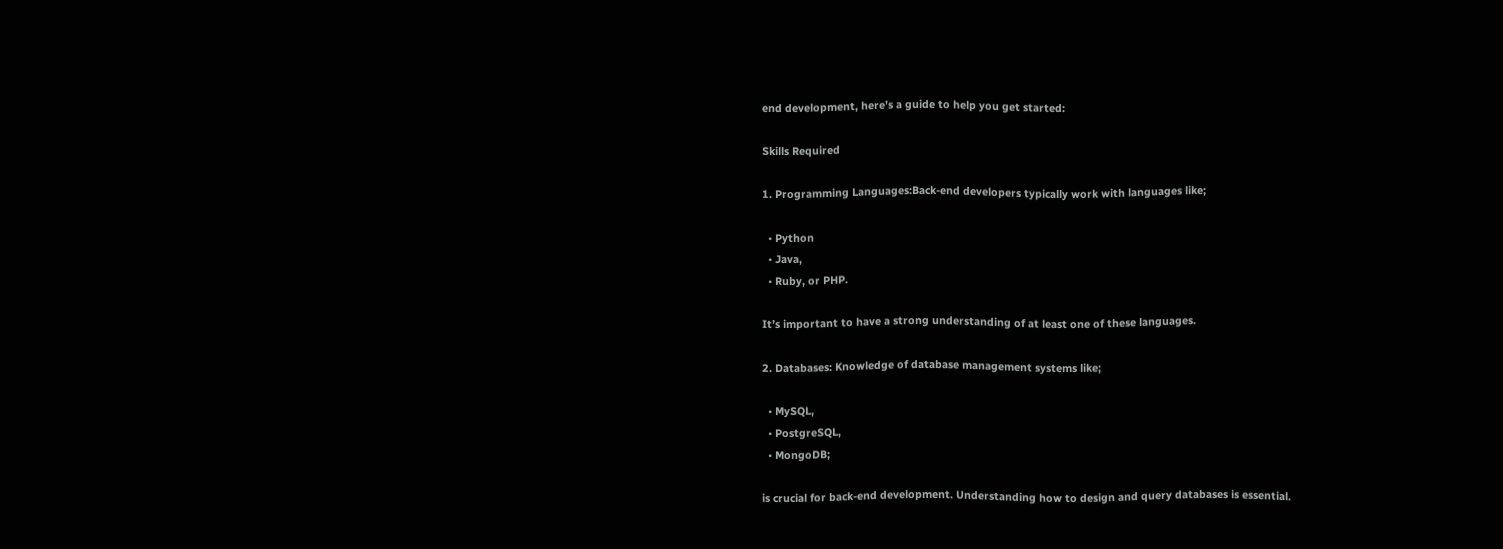end development, here’s a guide to help you get started:

Skills Required

1. Programming Languages:Back-end developers typically work with languages like;

  • Python
  • Java,
  • Ruby, or PHP.

It’s important to have a strong understanding of at least one of these languages.

2. Databases: Knowledge of database management systems like;

  • MySQL,
  • PostgreSQL,
  • MongoDB;

is crucial for back-end development. Understanding how to design and query databases is essential.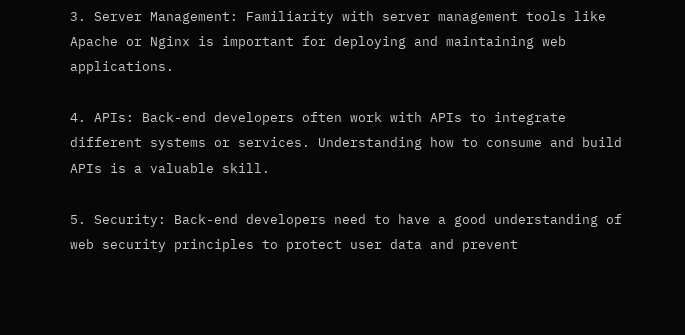3. Server Management: Familiarity with server management tools like Apache or Nginx is important for deploying and maintaining web applications.

4. APIs: Back-end developers often work with APIs to integrate different systems or services. Understanding how to consume and build APIs is a valuable skill.

5. Security: Back-end developers need to have a good understanding of web security principles to protect user data and prevent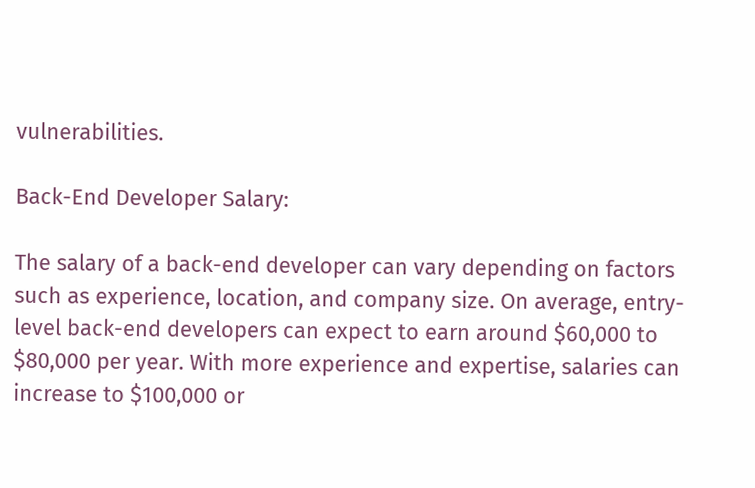vulnerabilities.

Back-End Developer Salary:

The salary of a back-end developer can vary depending on factors such as experience, location, and company size. On average, entry-level back-end developers can expect to earn around $60,000 to $80,000 per year. With more experience and expertise, salaries can increase to $100,000 or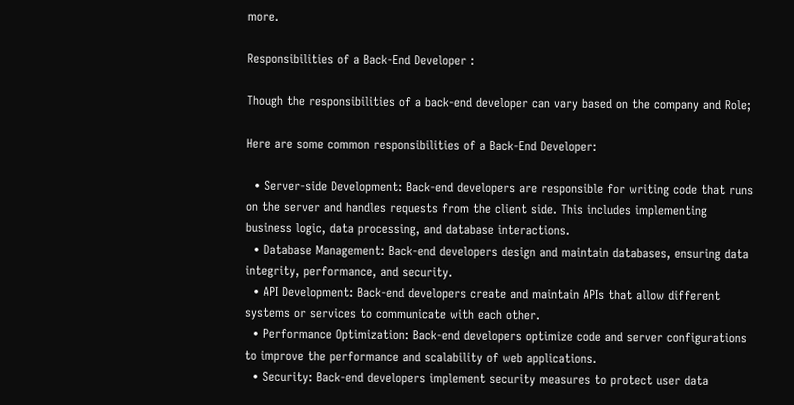more.

Responsibilities of a Back-End Developer :

Though the responsibilities of a back-end developer can vary based on the company and Role;

Here are some common responsibilities of a Back-End Developer:

  • Server-side Development: Back-end developers are responsible for writing code that runs on the server and handles requests from the client side. This includes implementing business logic, data processing, and database interactions.
  • Database Management: Back-end developers design and maintain databases, ensuring data integrity, performance, and security.
  • API Development: Back-end developers create and maintain APIs that allow different systems or services to communicate with each other.
  • Performance Optimization: Back-end developers optimize code and server configurations to improve the performance and scalability of web applications.
  • Security: Back-end developers implement security measures to protect user data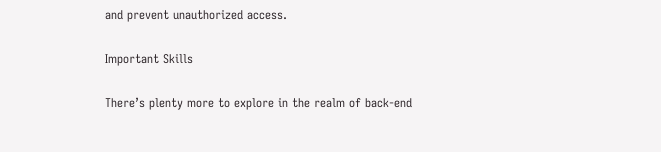and prevent unauthorized access.

Important Skills

There’s plenty more to explore in the realm of back-end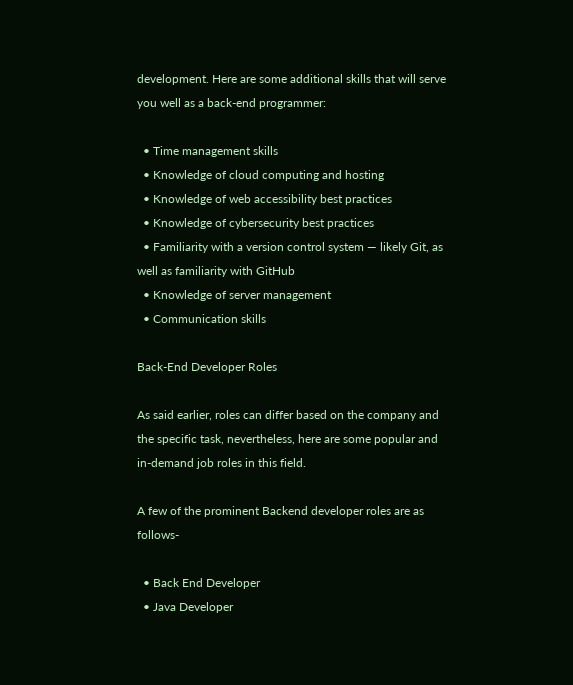development. Here are some additional skills that will serve you well as a back-end programmer:

  • Time management skills
  • Knowledge of cloud computing and hosting
  • Knowledge of web accessibility best practices
  • Knowledge of cybersecurity best practices
  • Familiarity with a version control system — likely Git, as well as familiarity with GitHub
  • Knowledge of server management
  • Communication skills

Back-End Developer Roles

As said earlier, roles can differ based on the company and the specific task, nevertheless, here are some popular and in-demand job roles in this field.

A few of the prominent Backend developer roles are as follows-

  • Back End Developer
  • Java Developer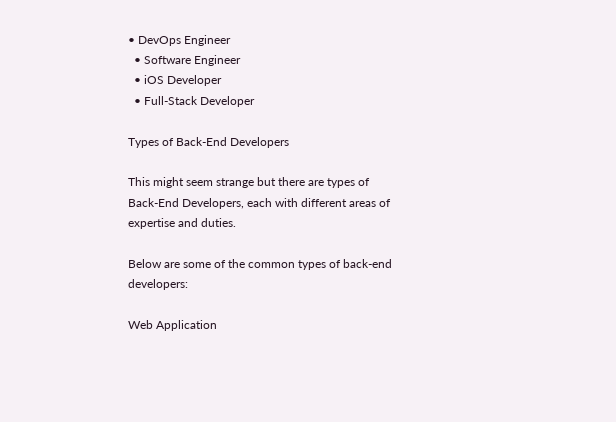• DevOps Engineer
  • Software Engineer
  • iOS Developer
  • Full-Stack Developer

Types of Back-End Developers

This might seem strange but there are types of Back-End Developers, each with different areas of expertise and duties.

Below are some of the common types of back-end developers:

Web Application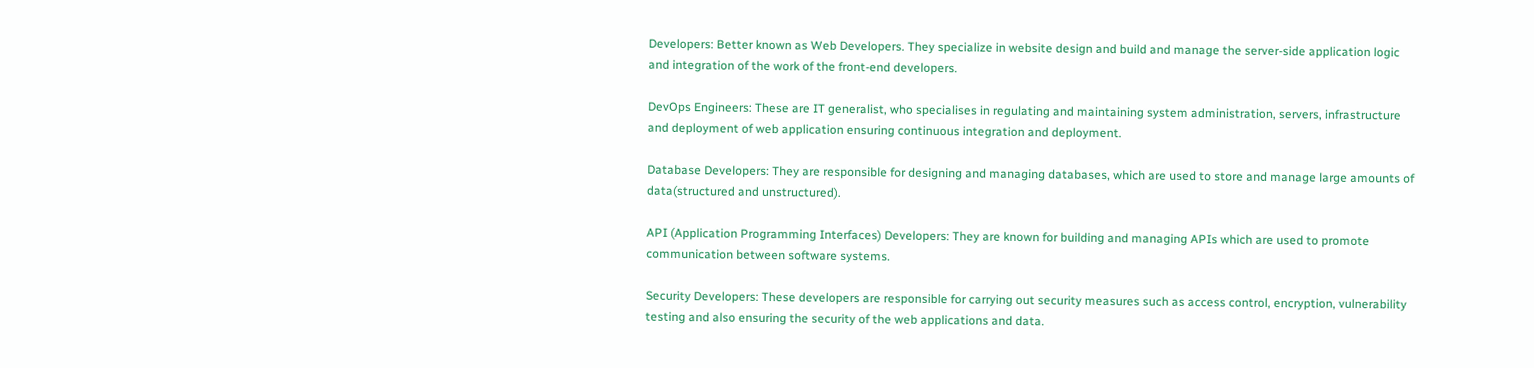Developers: Better known as Web Developers. They specialize in website design and build and manage the server-side application logic and integration of the work of the front-end developers.

DevOps Engineers: These are IT generalist, who specialises in regulating and maintaining system administration, servers, infrastructure and deployment of web application ensuring continuous integration and deployment.

Database Developers: They are responsible for designing and managing databases, which are used to store and manage large amounts of data(structured and unstructured).

API (Application Programming Interfaces) Developers: They are known for building and managing APIs which are used to promote communication between software systems.

Security Developers: These developers are responsible for carrying out security measures such as access control, encryption, vulnerability testing and also ensuring the security of the web applications and data.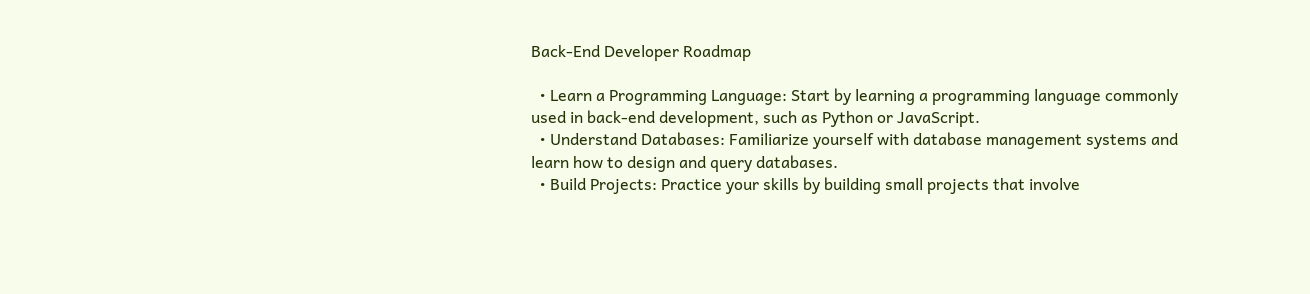Back-End Developer Roadmap

  • Learn a Programming Language: Start by learning a programming language commonly used in back-end development, such as Python or JavaScript.
  • Understand Databases: Familiarize yourself with database management systems and learn how to design and query databases.
  • Build Projects: Practice your skills by building small projects that involve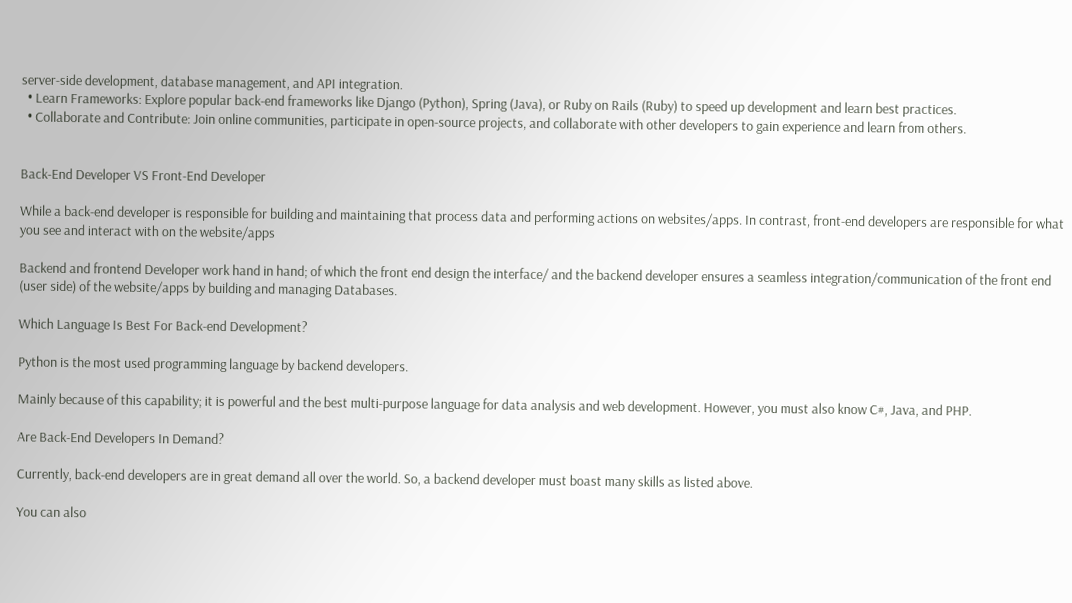server-side development, database management, and API integration.
  • Learn Frameworks: Explore popular back-end frameworks like Django (Python), Spring (Java), or Ruby on Rails (Ruby) to speed up development and learn best practices.
  • Collaborate and Contribute: Join online communities, participate in open-source projects, and collaborate with other developers to gain experience and learn from others.


Back-End Developer VS Front-End Developer

While a back-end developer is responsible for building and maintaining that process data and performing actions on websites/apps. In contrast, front-end developers are responsible for what you see and interact with on the website/apps

Backend and frontend Developer work hand in hand; of which the front end design the interface/ and the backend developer ensures a seamless integration/communication of the front end (user side) of the website/apps by building and managing Databases.

Which Language Is Best For Back-end Development?

Python is the most used programming language by backend developers.

Mainly because of this capability; it is powerful and the best multi-purpose language for data analysis and web development. However, you must also know C#, Java, and PHP.

Are Back-End Developers In Demand?

Currently, back-end developers are in great demand all over the world. So, a backend developer must boast many skills as listed above.

You can also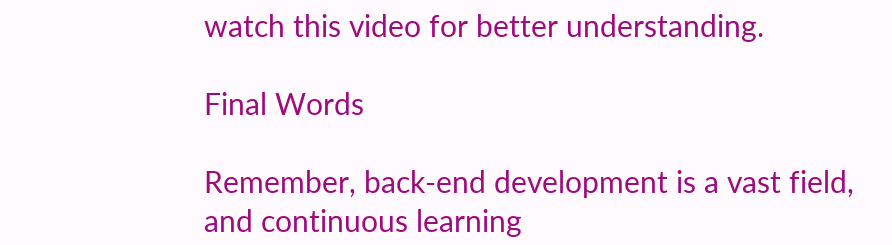watch this video for better understanding.

Final Words

Remember, back-end development is a vast field, and continuous learning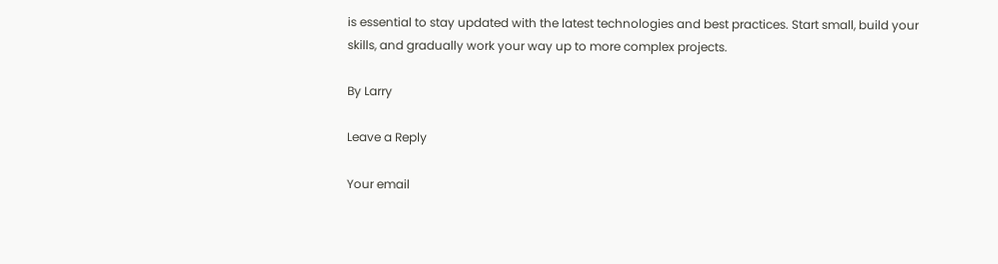is essential to stay updated with the latest technologies and best practices. Start small, build your skills, and gradually work your way up to more complex projects.

By Larry

Leave a Reply

Your email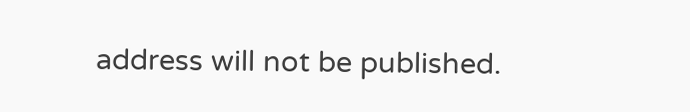address will not be published.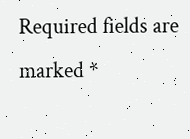Required fields are marked *